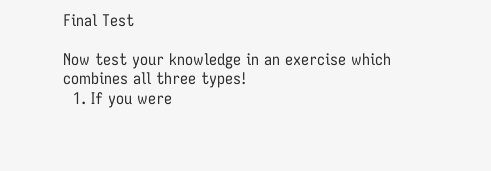Final Test

Now test your knowledge in an exercise which combines all three types!
  1. If you were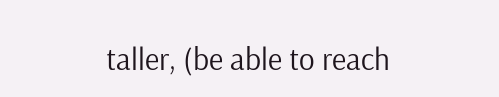taller, (be able to reach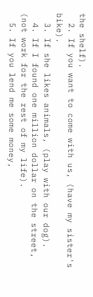the shelf).
  2. If you want to come with us, (have my sister's bike).
  3. If she likes animals, (play with our dog).
  4. If I found one million dollar on the street, (not work for the rest of my life).
  5. If you lend me some money,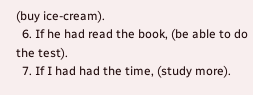(buy ice-cream).
  6. If he had read the book, (be able to do the test).
  7. If I had had the time, (study more).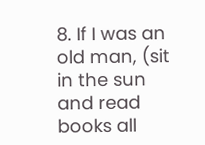8. If I was an old man, (sit in the sun and read books all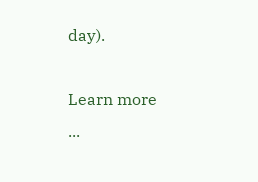day).

Learn more ...